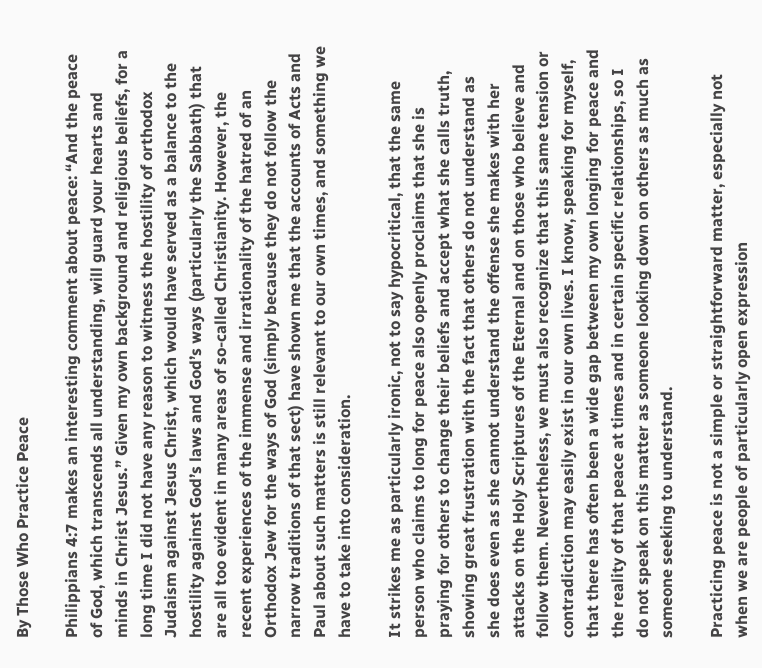By Those Who Practice Peace

Philippians 4:7 makes an interesting comment about peace: “And the peace of God, which transcends all understanding, will guard your hearts and minds in Christ Jesus.” Given my own background and religious beliefs, for a long time I did not have any reason to witness the hostility of orthodox Judaism against Jesus Christ, which would have served as a balance to the hostility against God’s laws and God’s ways (particularly the Sabbath) that are all too evident in many areas of so-called Christianity. However, the recent experiences of the immense and irrationality of the hatred of an Orthodox Jew for the ways of God (simply because they do not follow the narrow traditions of that sect) have shown me that the accounts of Acts and Paul about such matters is still relevant to our own times, and something we have to take into consideration.

It strikes me as particularly ironic, not to say hypocritical, that the same person who claims to long for peace also openly proclaims that she is praying for others to change their beliefs and accept what she calls truth, showing great frustration with the fact that others do not understand as she does even as she cannot understand the offense she makes with her attacks on the Holy Scriptures of the Eternal and on those who believe and follow them. Nevertheless, we must also recognize that this same tension or contradiction may easily exist in our own lives. I know, speaking for myself, that there has often been a wide gap between my own longing for peace and the reality of that peace at times and in certain specific relationships, so I do not speak on this matter as someone looking down on others as much as someone seeking to understand.

Practicing peace is not a simple or straightforward matter, especially not when we are people of particularly open expression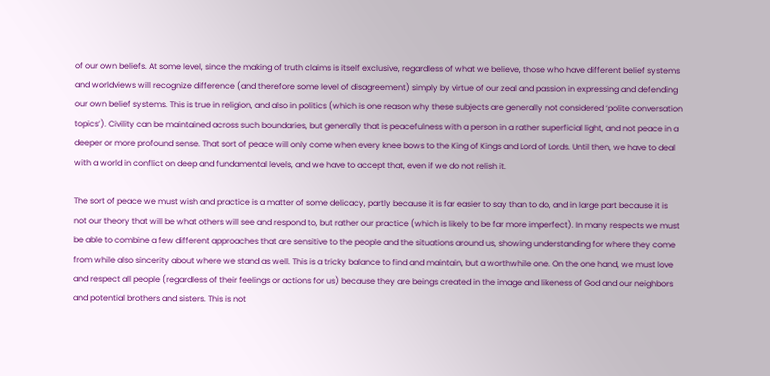of our own beliefs. At some level, since the making of truth claims is itself exclusive, regardless of what we believe, those who have different belief systems and worldviews will recognize difference (and therefore some level of disagreement) simply by virtue of our zeal and passion in expressing and defending our own belief systems. This is true in religion, and also in politics (which is one reason why these subjects are generally not considered ‘polite conversation topics’). Civility can be maintained across such boundaries, but generally that is peacefulness with a person in a rather superficial light, and not peace in a deeper or more profound sense. That sort of peace will only come when every knee bows to the King of Kings and Lord of Lords. Until then, we have to deal with a world in conflict on deep and fundamental levels, and we have to accept that, even if we do not relish it.

The sort of peace we must wish and practice is a matter of some delicacy, partly because it is far easier to say than to do, and in large part because it is not our theory that will be what others will see and respond to, but rather our practice (which is likely to be far more imperfect). In many respects we must be able to combine a few different approaches that are sensitive to the people and the situations around us, showing understanding for where they come from while also sincerity about where we stand as well. This is a tricky balance to find and maintain, but a worthwhile one. On the one hand, we must love and respect all people (regardless of their feelings or actions for us) because they are beings created in the image and likeness of God and our neighbors and potential brothers and sisters. This is not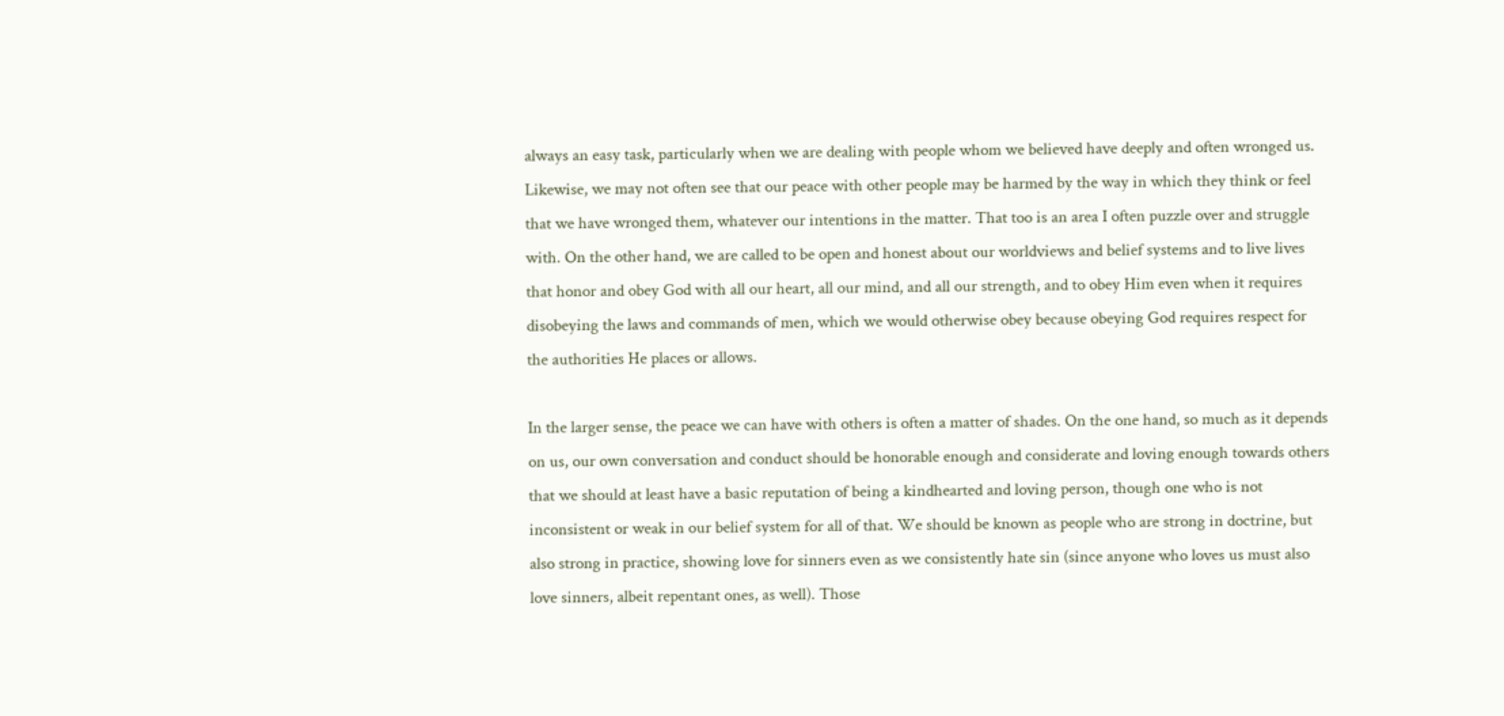always an easy task, particularly when we are dealing with people whom we believed have deeply and often wronged us. Likewise, we may not often see that our peace with other people may be harmed by the way in which they think or feel that we have wronged them, whatever our intentions in the matter. That too is an area I often puzzle over and struggle with. On the other hand, we are called to be open and honest about our worldviews and belief systems and to live lives that honor and obey God with all our heart, all our mind, and all our strength, and to obey Him even when it requires disobeying the laws and commands of men, which we would otherwise obey because obeying God requires respect for the authorities He places or allows.

In the larger sense, the peace we can have with others is often a matter of shades. On the one hand, so much as it depends on us, our own conversation and conduct should be honorable enough and considerate and loving enough towards others that we should at least have a basic reputation of being a kindhearted and loving person, though one who is not inconsistent or weak in our belief system for all of that. We should be known as people who are strong in doctrine, but also strong in practice, showing love for sinners even as we consistently hate sin (since anyone who loves us must also love sinners, albeit repentant ones, as well). Those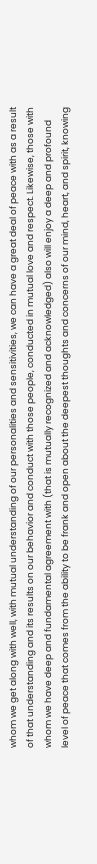whom we get along with well, with mutual understanding of our personalities and sensitivities, we can have a great deal of peace with as a result of that understanding and its results on our behavior and conduct with those people, conducted in mutual love and respect. Likewise, those with whom we have deep and fundamental agreement with (that is mutually recognized and acknowledged) also will enjoy a deep and profound level of peace that comes from the ability to be frank and open about the deepest thoughts and concerns of our mind, heart, and spirit, knowing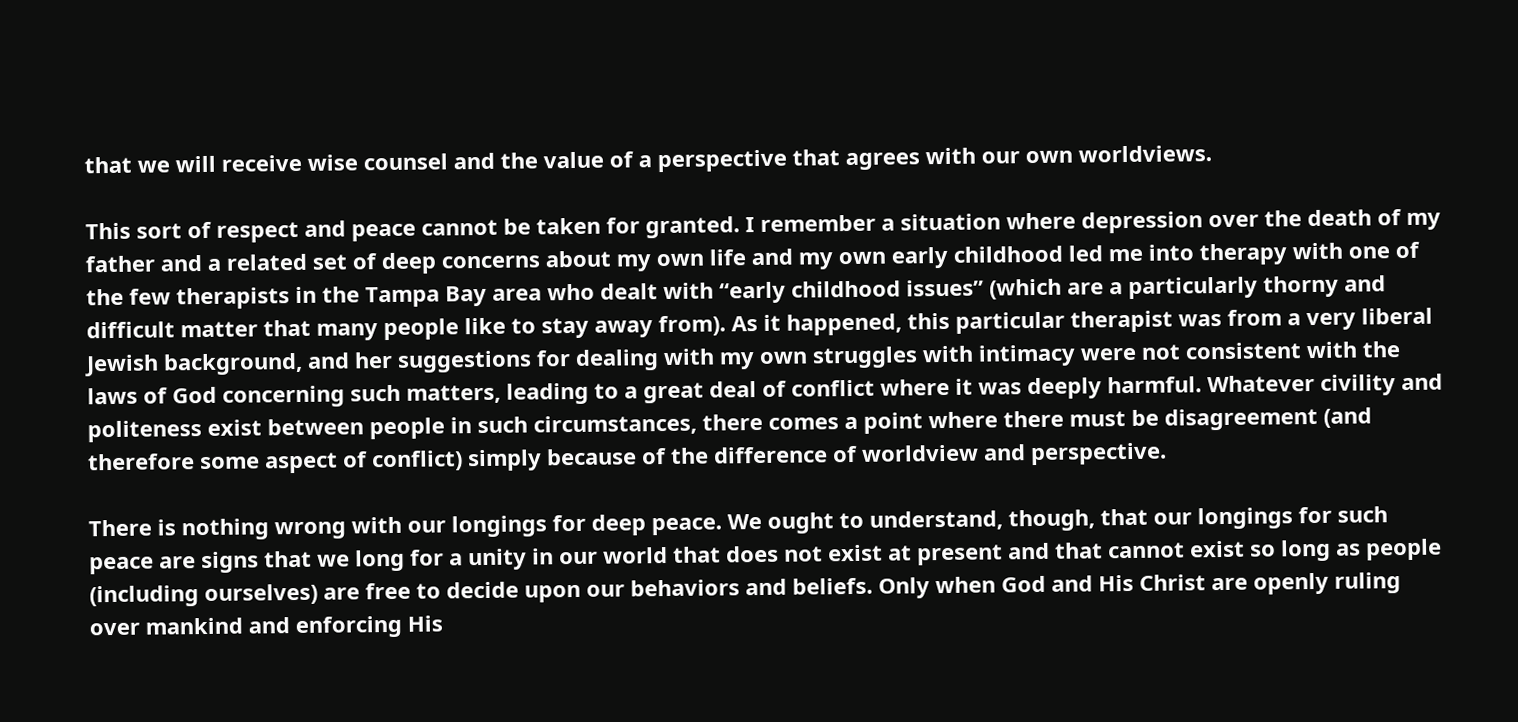that we will receive wise counsel and the value of a perspective that agrees with our own worldviews.

This sort of respect and peace cannot be taken for granted. I remember a situation where depression over the death of my father and a related set of deep concerns about my own life and my own early childhood led me into therapy with one of the few therapists in the Tampa Bay area who dealt with “early childhood issues” (which are a particularly thorny and difficult matter that many people like to stay away from). As it happened, this particular therapist was from a very liberal Jewish background, and her suggestions for dealing with my own struggles with intimacy were not consistent with the laws of God concerning such matters, leading to a great deal of conflict where it was deeply harmful. Whatever civility and politeness exist between people in such circumstances, there comes a point where there must be disagreement (and therefore some aspect of conflict) simply because of the difference of worldview and perspective.

There is nothing wrong with our longings for deep peace. We ought to understand, though, that our longings for such peace are signs that we long for a unity in our world that does not exist at present and that cannot exist so long as people (including ourselves) are free to decide upon our behaviors and beliefs. Only when God and His Christ are openly ruling over mankind and enforcing His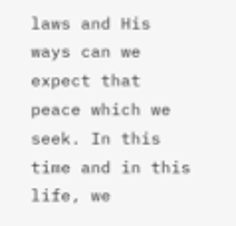laws and His ways can we expect that peace which we seek. In this time and in this life, we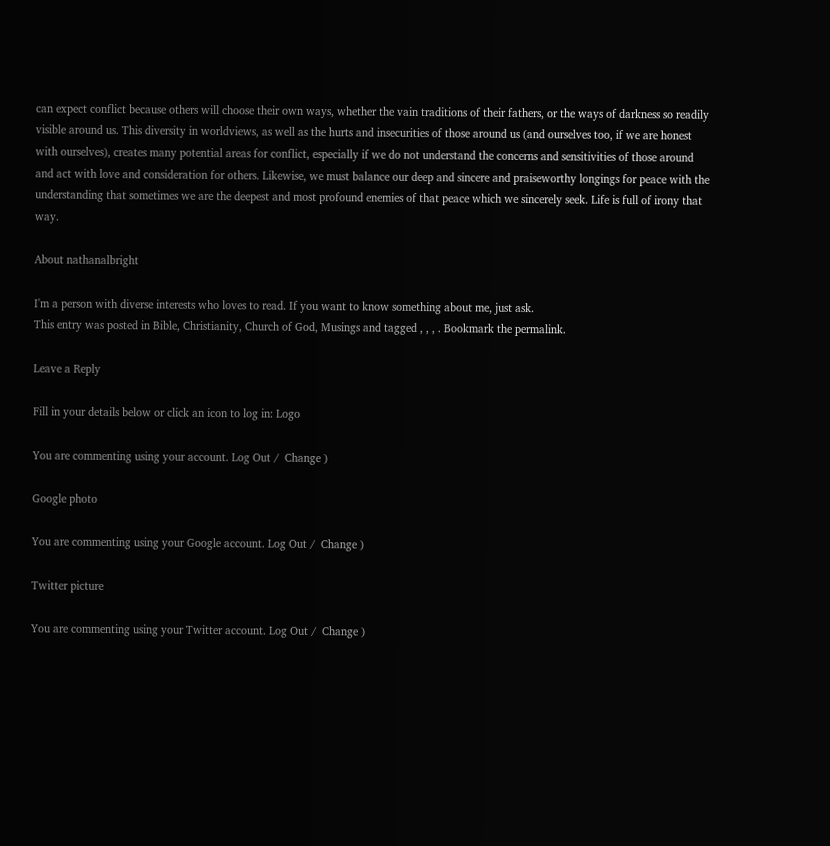can expect conflict because others will choose their own ways, whether the vain traditions of their fathers, or the ways of darkness so readily visible around us. This diversity in worldviews, as well as the hurts and insecurities of those around us (and ourselves too, if we are honest with ourselves), creates many potential areas for conflict, especially if we do not understand the concerns and sensitivities of those around and act with love and consideration for others. Likewise, we must balance our deep and sincere and praiseworthy longings for peace with the understanding that sometimes we are the deepest and most profound enemies of that peace which we sincerely seek. Life is full of irony that way.

About nathanalbright

I'm a person with diverse interests who loves to read. If you want to know something about me, just ask.
This entry was posted in Bible, Christianity, Church of God, Musings and tagged , , , . Bookmark the permalink.

Leave a Reply

Fill in your details below or click an icon to log in: Logo

You are commenting using your account. Log Out /  Change )

Google photo

You are commenting using your Google account. Log Out /  Change )

Twitter picture

You are commenting using your Twitter account. Log Out /  Change )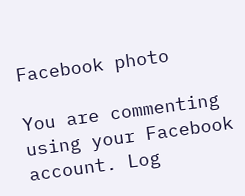Facebook photo

You are commenting using your Facebook account. Log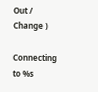Out /  Change )

Connecting to %s